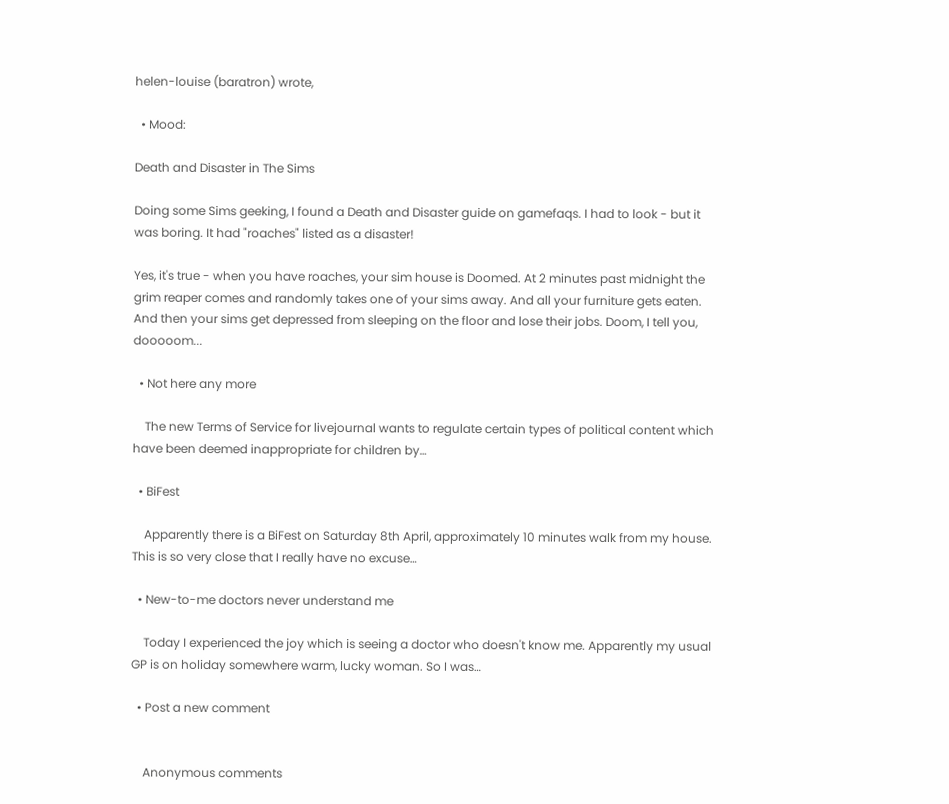helen-louise (baratron) wrote,

  • Mood:

Death and Disaster in The Sims

Doing some Sims geeking, I found a Death and Disaster guide on gamefaqs. I had to look - but it was boring. It had "roaches" listed as a disaster!

Yes, it's true - when you have roaches, your sim house is Doomed. At 2 minutes past midnight the grim reaper comes and randomly takes one of your sims away. And all your furniture gets eaten. And then your sims get depressed from sleeping on the floor and lose their jobs. Doom, I tell you, dooooom...

  • Not here any more

    The new Terms of Service for livejournal wants to regulate certain types of political content which have been deemed inappropriate for children by…

  • BiFest

    Apparently there is a BiFest on Saturday 8th April, approximately 10 minutes walk from my house. This is so very close that I really have no excuse…

  • New-to-me doctors never understand me

    Today I experienced the joy which is seeing a doctor who doesn't know me. Apparently my usual GP is on holiday somewhere warm, lucky woman. So I was…

  • Post a new comment


    Anonymous comments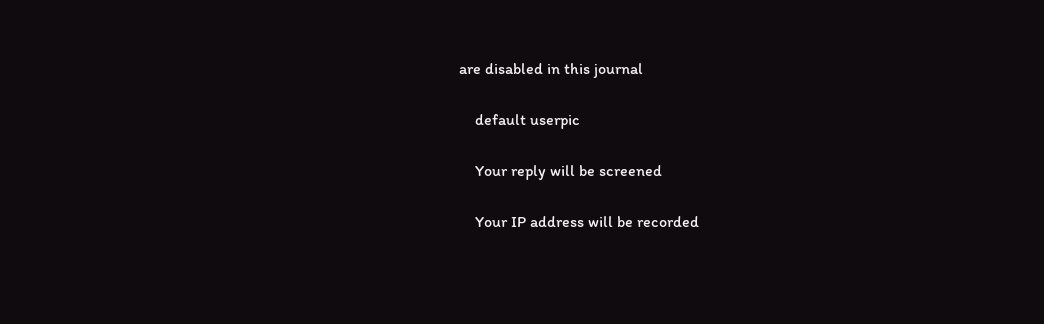are disabled in this journal

    default userpic

    Your reply will be screened

    Your IP address will be recorded